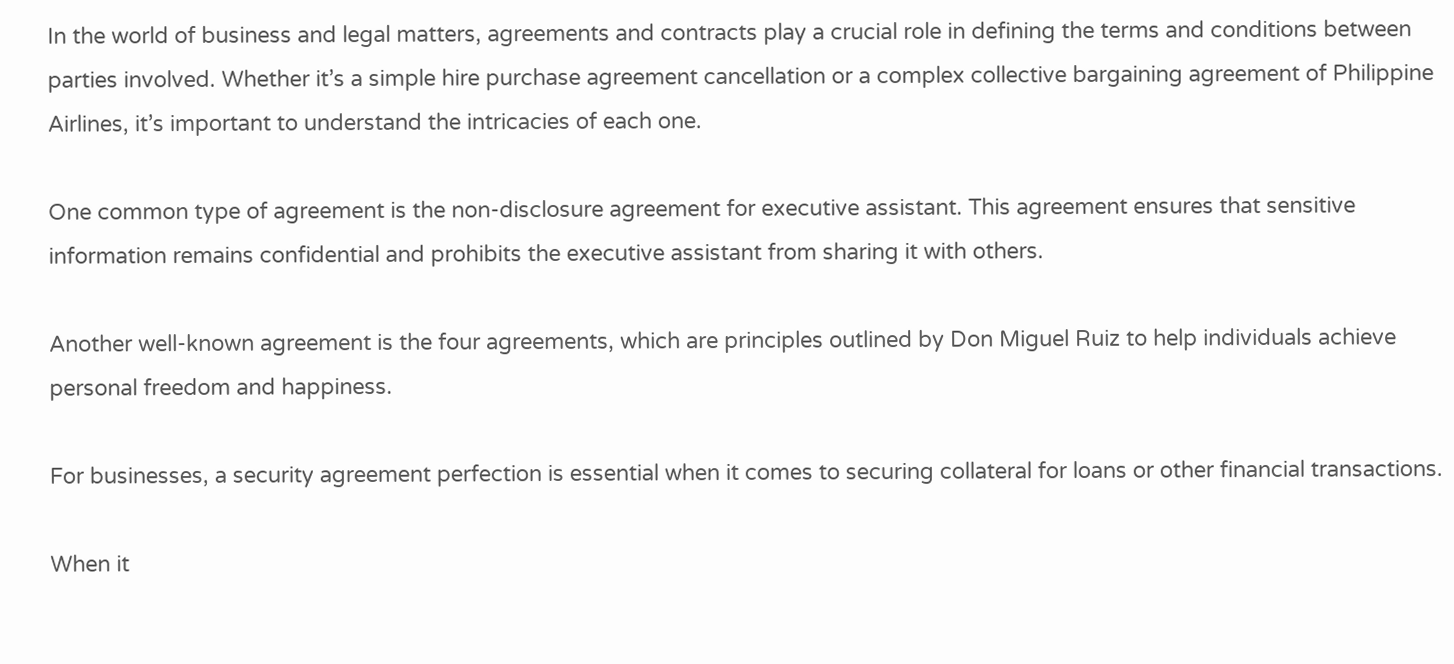In the world of business and legal matters, agreements and contracts play a crucial role in defining the terms and conditions between parties involved. Whether it’s a simple hire purchase agreement cancellation or a complex collective bargaining agreement of Philippine Airlines, it’s important to understand the intricacies of each one.

One common type of agreement is the non-disclosure agreement for executive assistant. This agreement ensures that sensitive information remains confidential and prohibits the executive assistant from sharing it with others.

Another well-known agreement is the four agreements, which are principles outlined by Don Miguel Ruiz to help individuals achieve personal freedom and happiness.

For businesses, a security agreement perfection is essential when it comes to securing collateral for loans or other financial transactions.

When it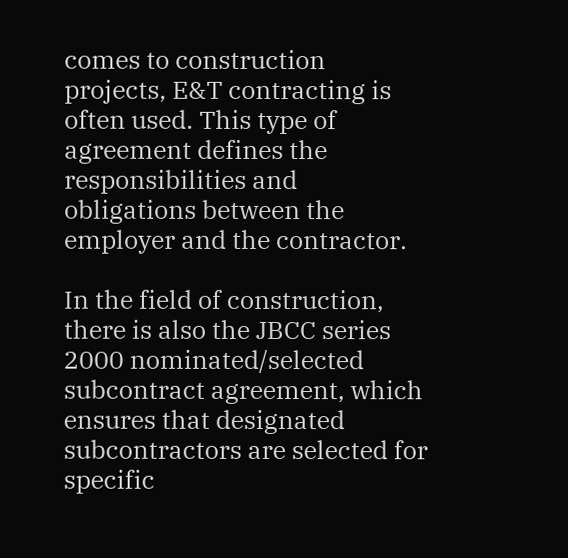comes to construction projects, E&T contracting is often used. This type of agreement defines the responsibilities and obligations between the employer and the contractor.

In the field of construction, there is also the JBCC series 2000 nominated/selected subcontract agreement, which ensures that designated subcontractors are selected for specific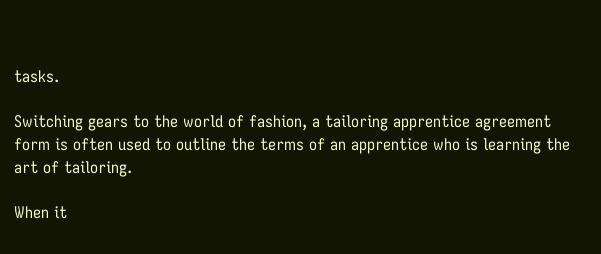tasks.

Switching gears to the world of fashion, a tailoring apprentice agreement form is often used to outline the terms of an apprentice who is learning the art of tailoring.

When it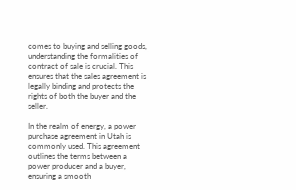comes to buying and selling goods, understanding the formalities of contract of sale is crucial. This ensures that the sales agreement is legally binding and protects the rights of both the buyer and the seller.

In the realm of energy, a power purchase agreement in Utah is commonly used. This agreement outlines the terms between a power producer and a buyer, ensuring a smooth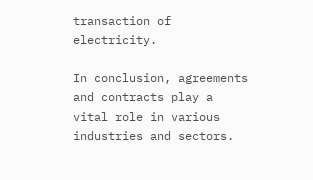transaction of electricity.

In conclusion, agreements and contracts play a vital role in various industries and sectors.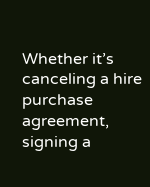Whether it’s canceling a hire purchase agreement, signing a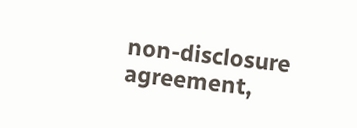non-disclosure agreement,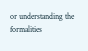or understanding the formalities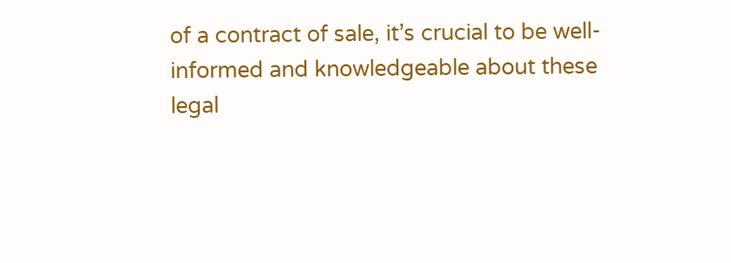of a contract of sale, it’s crucial to be well-informed and knowledgeable about these legal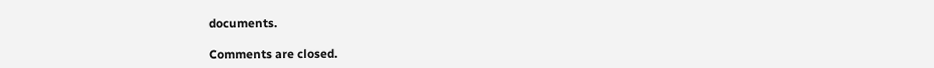documents.

Comments are closed.